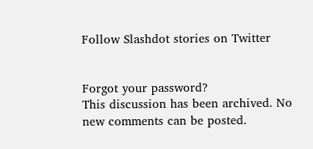Follow Slashdot stories on Twitter


Forgot your password?
This discussion has been archived. No new comments can be posted.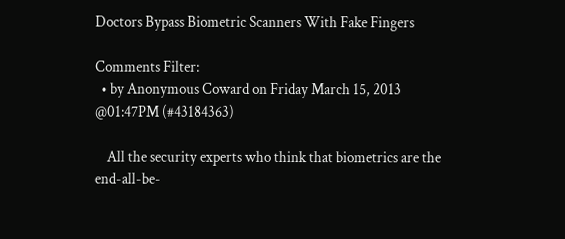Doctors Bypass Biometric Scanners With Fake Fingers

Comments Filter:
  • by Anonymous Coward on Friday March 15, 2013 @01:47PM (#43184363)

    All the security experts who think that biometrics are the end-all-be-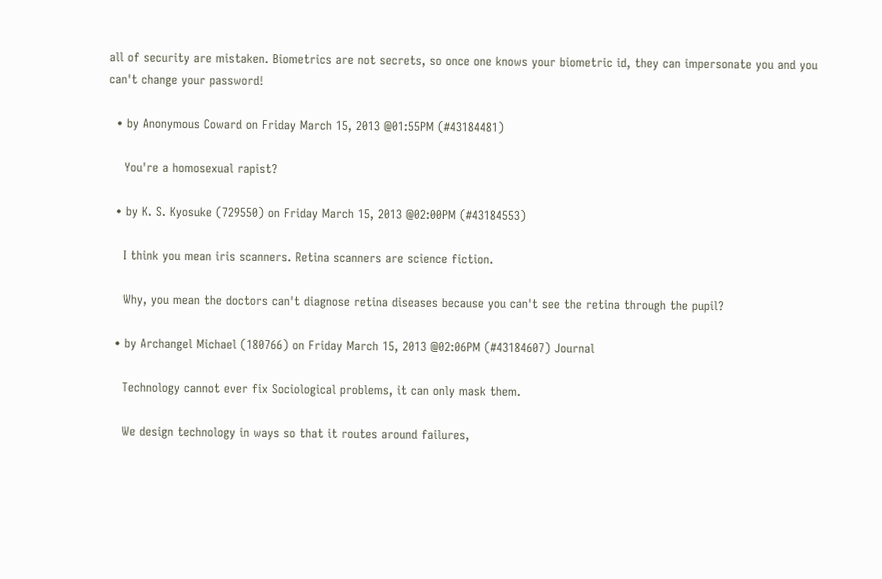all of security are mistaken. Biometrics are not secrets, so once one knows your biometric id, they can impersonate you and you can't change your password!

  • by Anonymous Coward on Friday March 15, 2013 @01:55PM (#43184481)

    You're a homosexual rapist?

  • by K. S. Kyosuke (729550) on Friday March 15, 2013 @02:00PM (#43184553)

    I think you mean iris scanners. Retina scanners are science fiction.

    Why, you mean the doctors can't diagnose retina diseases because you can't see the retina through the pupil?

  • by Archangel Michael (180766) on Friday March 15, 2013 @02:06PM (#43184607) Journal

    Technology cannot ever fix Sociological problems, it can only mask them.

    We design technology in ways so that it routes around failures,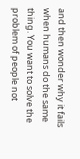and then wonder why it fails when humans do the same thing. You want to solve the problem of people not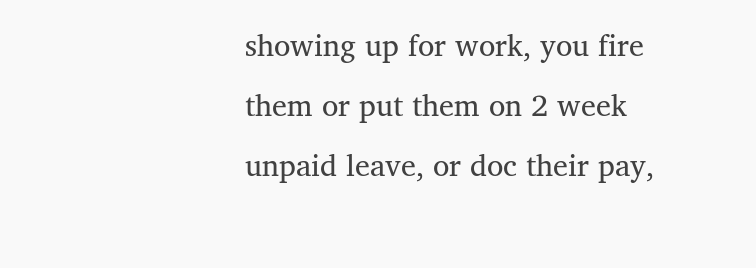showing up for work, you fire them or put them on 2 week unpaid leave, or doc their pay,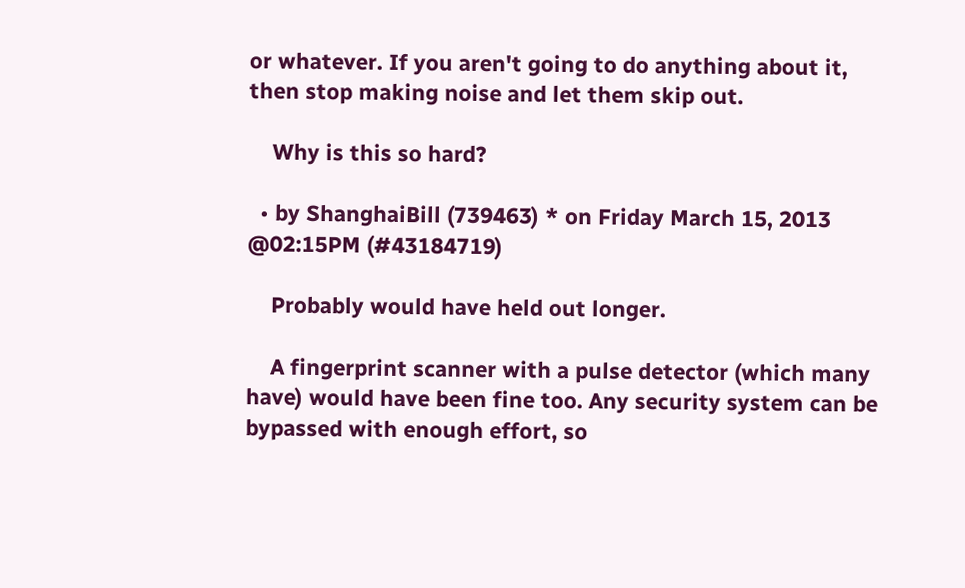or whatever. If you aren't going to do anything about it, then stop making noise and let them skip out.

    Why is this so hard?

  • by ShanghaiBill (739463) * on Friday March 15, 2013 @02:15PM (#43184719)

    Probably would have held out longer.

    A fingerprint scanner with a pulse detector (which many have) would have been fine too. Any security system can be bypassed with enough effort, so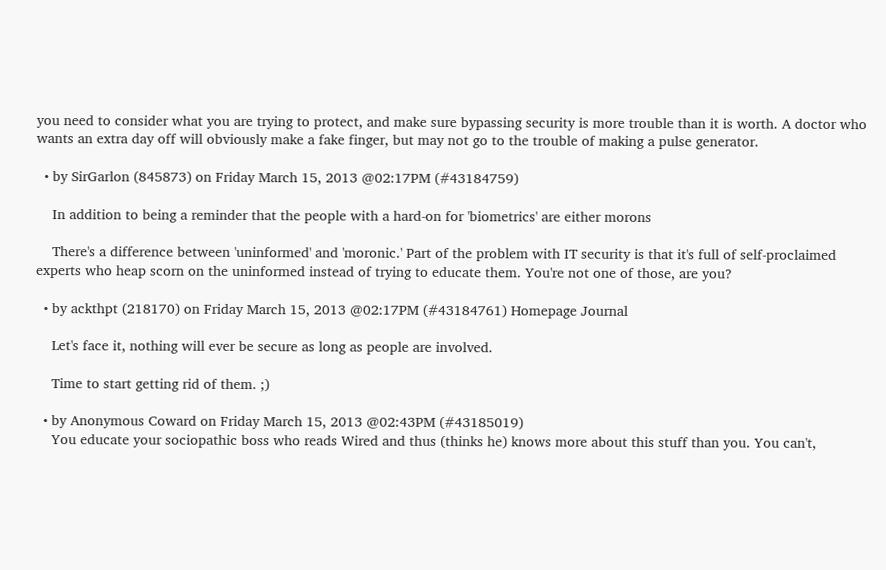you need to consider what you are trying to protect, and make sure bypassing security is more trouble than it is worth. A doctor who wants an extra day off will obviously make a fake finger, but may not go to the trouble of making a pulse generator.

  • by SirGarlon (845873) on Friday March 15, 2013 @02:17PM (#43184759)

    In addition to being a reminder that the people with a hard-on for 'biometrics' are either morons

    There's a difference between 'uninformed' and 'moronic.' Part of the problem with IT security is that it's full of self-proclaimed experts who heap scorn on the uninformed instead of trying to educate them. You're not one of those, are you?

  • by ackthpt (218170) on Friday March 15, 2013 @02:17PM (#43184761) Homepage Journal

    Let's face it, nothing will ever be secure as long as people are involved.

    Time to start getting rid of them. ;)

  • by Anonymous Coward on Friday March 15, 2013 @02:43PM (#43185019)
    You educate your sociopathic boss who reads Wired and thus (thinks he) knows more about this stuff than you. You can't,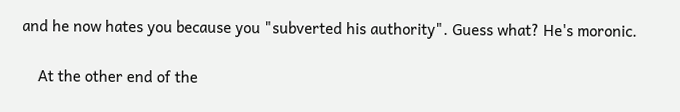and he now hates you because you "subverted his authority". Guess what? He's moronic.

    At the other end of the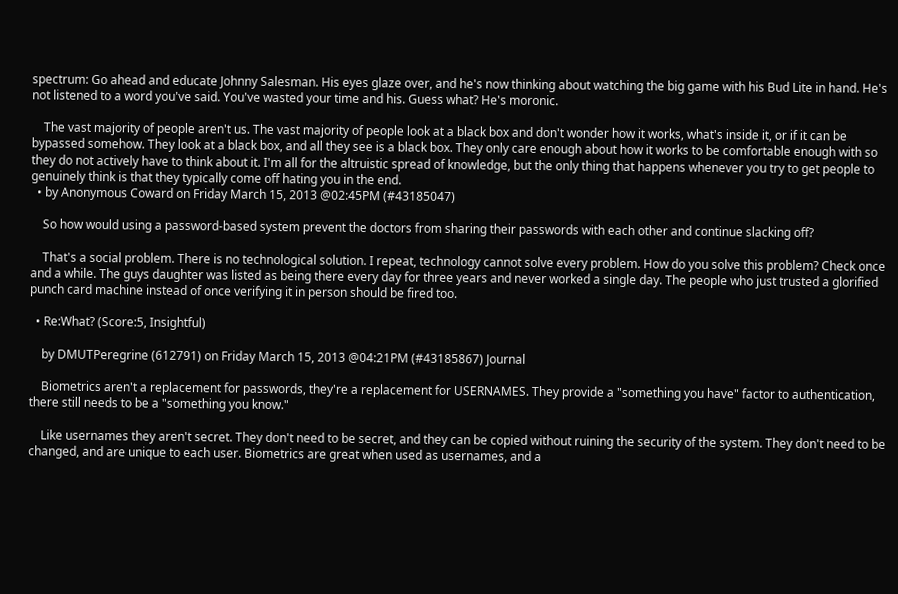spectrum: Go ahead and educate Johnny Salesman. His eyes glaze over, and he's now thinking about watching the big game with his Bud Lite in hand. He's not listened to a word you've said. You've wasted your time and his. Guess what? He's moronic.

    The vast majority of people aren't us. The vast majority of people look at a black box and don't wonder how it works, what's inside it, or if it can be bypassed somehow. They look at a black box, and all they see is a black box. They only care enough about how it works to be comfortable enough with so they do not actively have to think about it. I'm all for the altruistic spread of knowledge, but the only thing that happens whenever you try to get people to genuinely think is that they typically come off hating you in the end.
  • by Anonymous Coward on Friday March 15, 2013 @02:45PM (#43185047)

    So how would using a password-based system prevent the doctors from sharing their passwords with each other and continue slacking off?

    That's a social problem. There is no technological solution. I repeat, technology cannot solve every problem. How do you solve this problem? Check once and a while. The guys daughter was listed as being there every day for three years and never worked a single day. The people who just trusted a glorified punch card machine instead of once verifying it in person should be fired too.

  • Re:What? (Score:5, Insightful)

    by DMUTPeregrine (612791) on Friday March 15, 2013 @04:21PM (#43185867) Journal

    Biometrics aren't a replacement for passwords, they're a replacement for USERNAMES. They provide a "something you have" factor to authentication, there still needs to be a "something you know."

    Like usernames they aren't secret. They don't need to be secret, and they can be copied without ruining the security of the system. They don't need to be changed, and are unique to each user. Biometrics are great when used as usernames, and a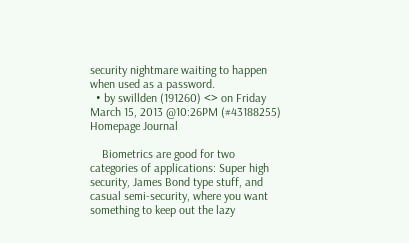security nightmare waiting to happen when used as a password.
  • by swillden (191260) <> on Friday March 15, 2013 @10:26PM (#43188255) Homepage Journal

    Biometrics are good for two categories of applications: Super high security, James Bond type stuff, and casual semi-security, where you want something to keep out the lazy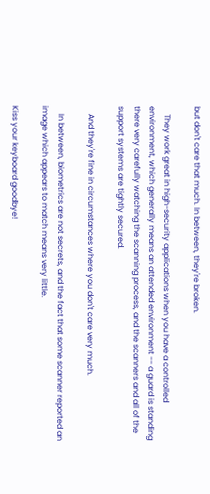but don't care that much. In between, they're broken.

    They work great in high-security applications when you have a controlled environment, which generally means an attended environment -- a guard is standing there very carefully watching the scanning process, and the scanners and all of the support systems are tightly secured.

    And they're fine in circumstances where you don't care very much.

    In between, biometrics are not secrets, and the fact that some scanner reported an image which appears to match means very little.

Kiss your keyboard goodbye!